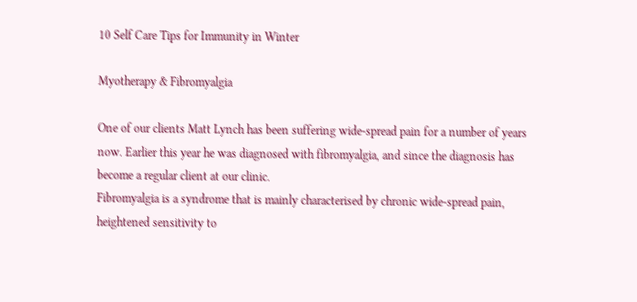10 Self Care Tips for Immunity in Winter

Myotherapy & Fibromyalgia

One of our clients Matt Lynch has been suffering wide-spread pain for a number of years now. Earlier this year he was diagnosed with fibromyalgia, and since the diagnosis has become a regular client at our clinic.
Fibromyalgia is a syndrome that is mainly characterised by chronic wide-spread pain, heightened sensitivity to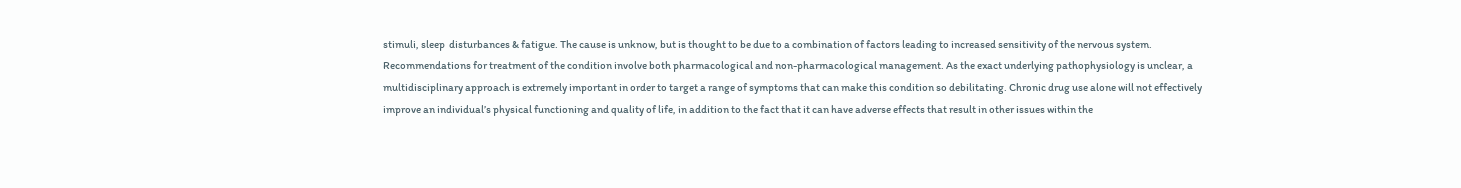stimuli, sleep  disturbances & fatigue. The cause is unknow, but is thought to be due to a combination of factors leading to increased sensitivity of the nervous system. Recommendations for treatment of the condition involve both pharmacological and non-pharmacological management. As the exact underlying pathophysiology is unclear, a  multidisciplinary approach is extremely important in order to target a range of symptoms that can make this condition so debilitating. Chronic drug use alone will not effectively improve an individual’s physical functioning and quality of life, in addition to the fact that it can have adverse effects that result in other issues within the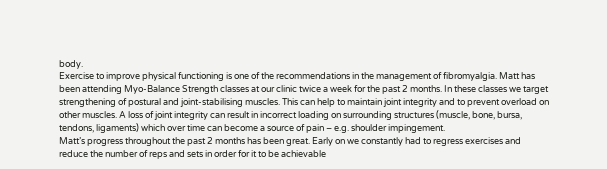body.
Exercise to improve physical functioning is one of the recommendations in the management of fibromyalgia. Matt has been attending Myo-Balance Strength classes at our clinic twice a week for the past 2 months. In these classes we target strengthening of postural and joint-stabilising muscles. This can help to maintain joint integrity and to prevent overload on other muscles. A loss of joint integrity can result in incorrect loading on surrounding structures (muscle, bone, bursa, tendons, ligaments) which over time can become a source of pain – e.g. shoulder impingement.
Matt’s progress throughout the past 2 months has been great. Early on we constantly had to regress exercises and reduce the number of reps and sets in order for it to be achievable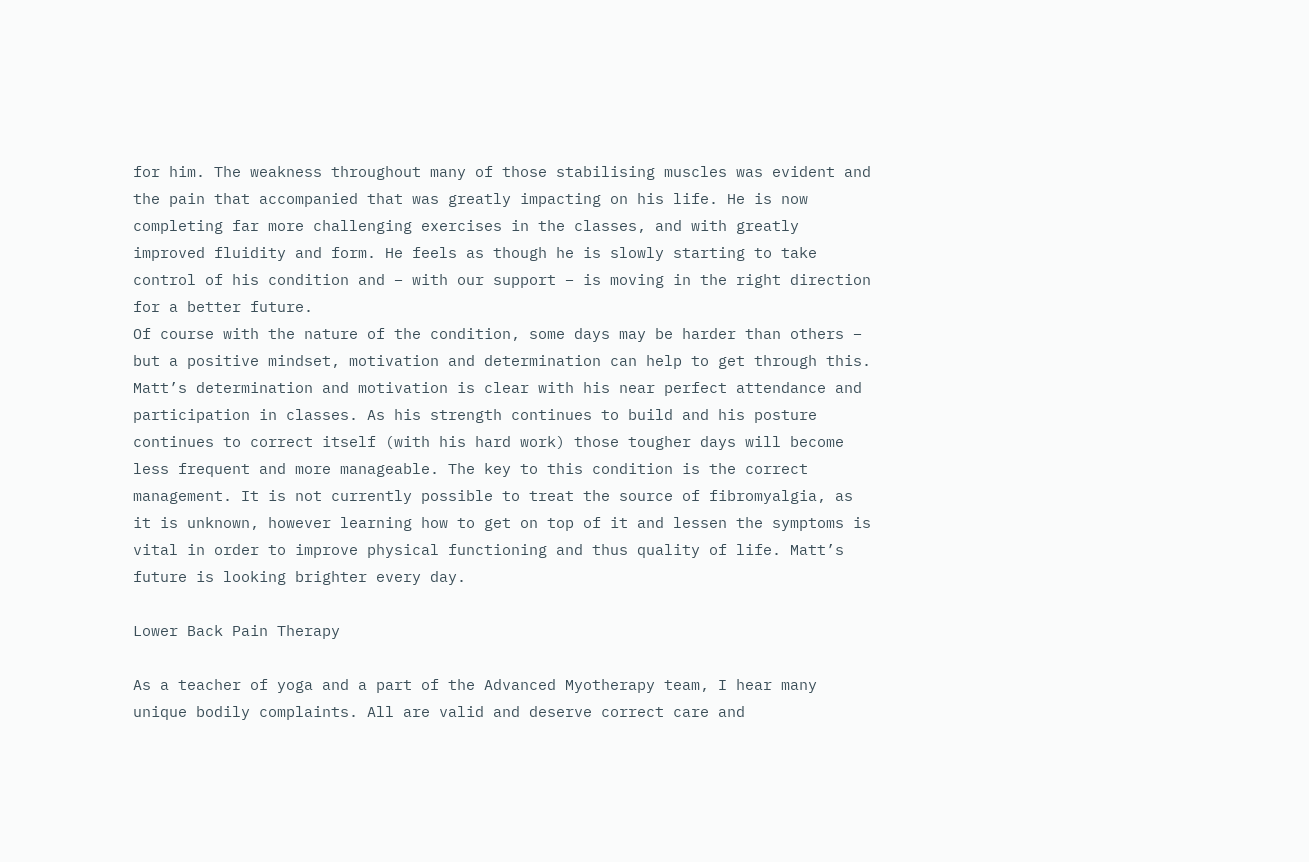for him. The weakness throughout many of those stabilising muscles was evident and the pain that accompanied that was greatly impacting on his life. He is now completing far more challenging exercises in the classes, and with greatly improved fluidity and form. He feels as though he is slowly starting to take control of his condition and – with our support – is moving in the right direction for a better future.
Of course with the nature of the condition, some days may be harder than others – but a positive mindset, motivation and determination can help to get through this. Matt’s determination and motivation is clear with his near perfect attendance and participation in classes. As his strength continues to build and his posture continues to correct itself (with his hard work) those tougher days will become less frequent and more manageable. The key to this condition is the correct management. It is not currently possible to treat the source of fibromyalgia, as it is unknown, however learning how to get on top of it and lessen the symptoms is vital in order to improve physical functioning and thus quality of life. Matt’s future is looking brighter every day.

Lower Back Pain Therapy

As a teacher of yoga and a part of the Advanced Myotherapy team, I hear many unique bodily complaints. All are valid and deserve correct care and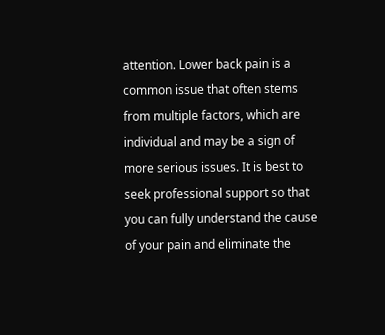attention. Lower back pain is a common issue that often stems from multiple factors, which are individual and may be a sign of more serious issues. It is best to seek professional support so that you can fully understand the cause of your pain and eliminate the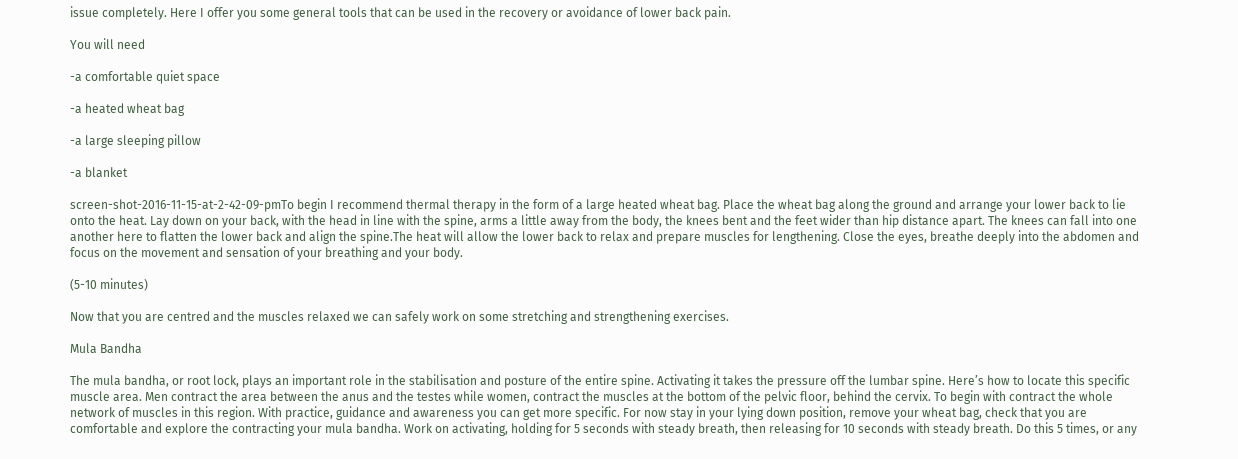issue completely. Here I offer you some general tools that can be used in the recovery or avoidance of lower back pain.

You will need

-a comfortable quiet space

-a heated wheat bag

-a large sleeping pillow

-a blanket

screen-shot-2016-11-15-at-2-42-09-pmTo begin I recommend thermal therapy in the form of a large heated wheat bag. Place the wheat bag along the ground and arrange your lower back to lie onto the heat. Lay down on your back, with the head in line with the spine, arms a little away from the body, the knees bent and the feet wider than hip distance apart. The knees can fall into one another here to flatten the lower back and align the spine.The heat will allow the lower back to relax and prepare muscles for lengthening. Close the eyes, breathe deeply into the abdomen and focus on the movement and sensation of your breathing and your body.

(5-10 minutes)

Now that you are centred and the muscles relaxed we can safely work on some stretching and strengthening exercises.

Mula Bandha

The mula bandha, or root lock, plays an important role in the stabilisation and posture of the entire spine. Activating it takes the pressure off the lumbar spine. Here’s how to locate this specific muscle area. Men contract the area between the anus and the testes while women, contract the muscles at the bottom of the pelvic floor, behind the cervix. To begin with contract the whole network of muscles in this region. With practice, guidance and awareness you can get more specific. For now stay in your lying down position, remove your wheat bag, check that you are comfortable and explore the contracting your mula bandha. Work on activating, holding for 5 seconds with steady breath, then releasing for 10 seconds with steady breath. Do this 5 times, or any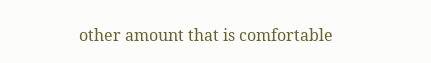other amount that is comfortable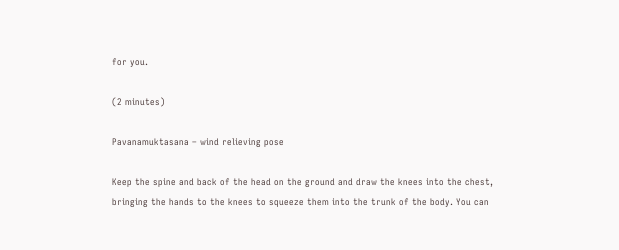for you.

(2 minutes)

Pavanamuktasana – wind relieving pose

Keep the spine and back of the head on the ground and draw the knees into the chest, bringing the hands to the knees to squeeze them into the trunk of the body. You can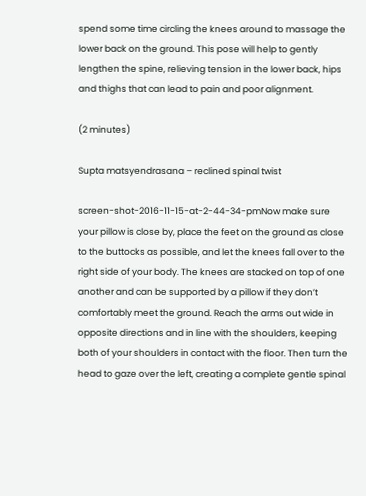spend some time circling the knees around to massage the lower back on the ground. This pose will help to gently lengthen the spine, relieving tension in the lower back, hips and thighs that can lead to pain and poor alignment.

(2 minutes)

Supta matsyendrasana – reclined spinal twist

screen-shot-2016-11-15-at-2-44-34-pmNow make sure your pillow is close by, place the feet on the ground as close to the buttocks as possible, and let the knees fall over to the right side of your body. The knees are stacked on top of one another and can be supported by a pillow if they don’t comfortably meet the ground. Reach the arms out wide in opposite directions and in line with the shoulders, keeping both of your shoulders in contact with the floor. Then turn the head to gaze over the left, creating a complete gentle spinal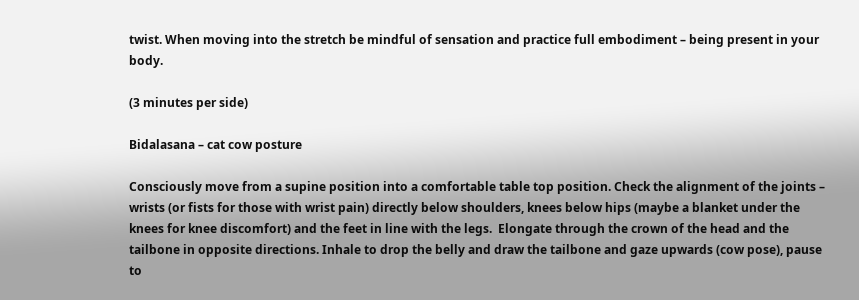twist. When moving into the stretch be mindful of sensation and practice full embodiment – being present in your body.

(3 minutes per side)

Bidalasana – cat cow posture

Consciously move from a supine position into a comfortable table top position. Check the alignment of the joints – wrists (or fists for those with wrist pain) directly below shoulders, knees below hips (maybe a blanket under the knees for knee discomfort) and the feet in line with the legs.  Elongate through the crown of the head and the tailbone in opposite directions. Inhale to drop the belly and draw the tailbone and gaze upwards (cow pose), pause to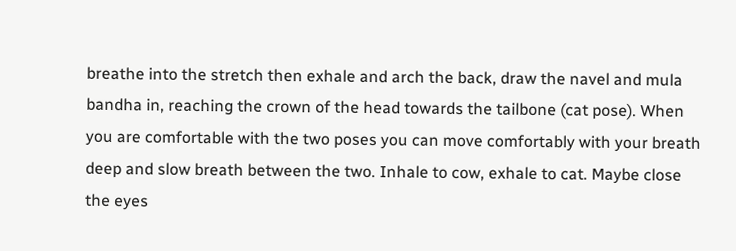breathe into the stretch then exhale and arch the back, draw the navel and mula bandha in, reaching the crown of the head towards the tailbone (cat pose). When you are comfortable with the two poses you can move comfortably with your breath deep and slow breath between the two. Inhale to cow, exhale to cat. Maybe close the eyes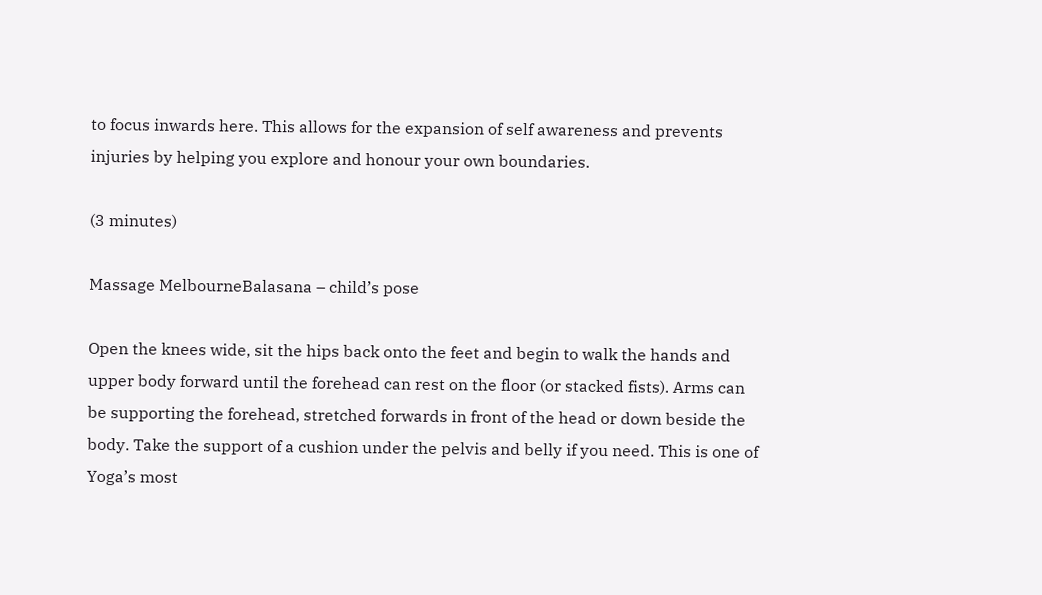to focus inwards here. This allows for the expansion of self awareness and prevents injuries by helping you explore and honour your own boundaries.

(3 minutes)

Massage MelbourneBalasana – child’s pose

Open the knees wide, sit the hips back onto the feet and begin to walk the hands and upper body forward until the forehead can rest on the floor (or stacked fists). Arms can be supporting the forehead, stretched forwards in front of the head or down beside the body. Take the support of a cushion under the pelvis and belly if you need. This is one of Yoga’s most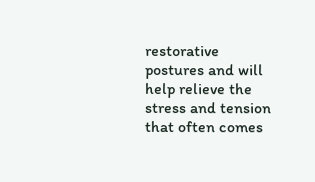restorative postures and will help relieve the stress and tension that often comes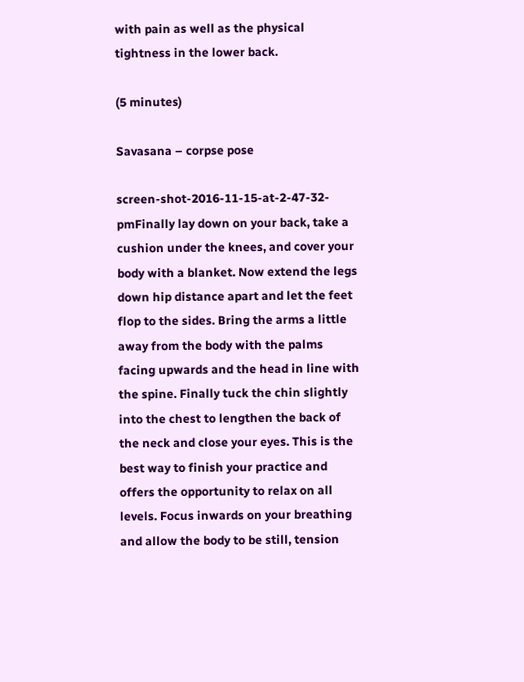with pain as well as the physical tightness in the lower back.

(5 minutes)

Savasana – corpse pose

screen-shot-2016-11-15-at-2-47-32-pmFinally lay down on your back, take a cushion under the knees, and cover your body with a blanket. Now extend the legs down hip distance apart and let the feet flop to the sides. Bring the arms a little away from the body with the palms facing upwards and the head in line with the spine. Finally tuck the chin slightly into the chest to lengthen the back of the neck and close your eyes. This is the best way to finish your practice and offers the opportunity to relax on all levels. Focus inwards on your breathing and allow the body to be still, tension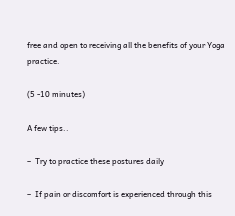free and open to receiving all the benefits of your Yoga practice.

(5 -10 minutes)

A few tips..

–  Try to practice these postures daily

–  If pain or discomfort is experienced through this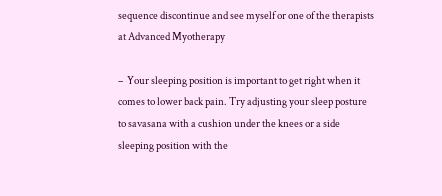sequence discontinue and see myself or one of the therapists at Advanced Myotherapy

–  Your sleeping position is important to get right when it comes to lower back pain. Try adjusting your sleep posture to savasana with a cushion under the knees or a side sleeping position with the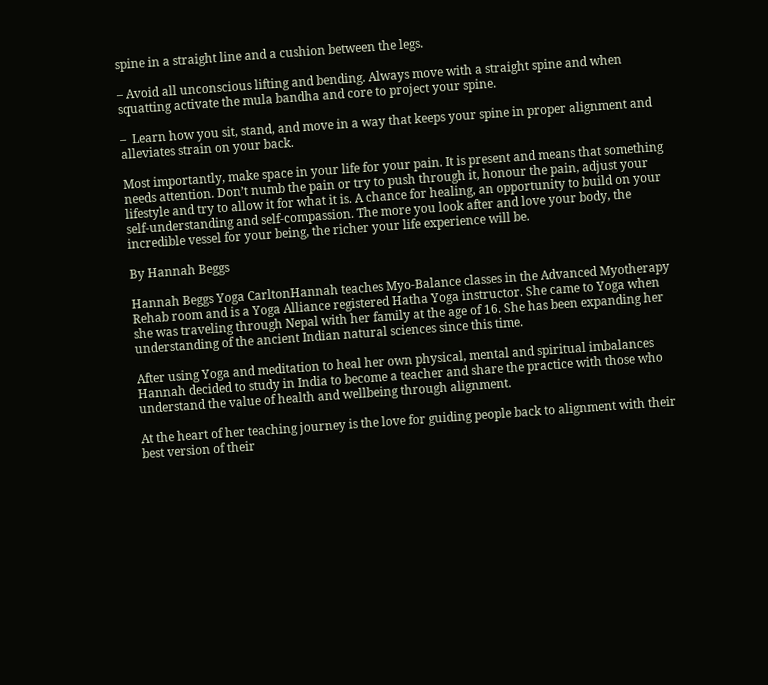spine in a straight line and a cushion between the legs.

– Avoid all unconscious lifting and bending. Always move with a straight spine and when squatting activate the mula bandha and core to project your spine.

–  Learn how you sit, stand, and move in a way that keeps your spine in proper alignment and alleviates strain on your back.

Most importantly, make space in your life for your pain. It is present and means that something needs attention. Don’t numb the pain or try to push through it, honour the pain, adjust your lifestyle and try to allow it for what it is. A chance for healing, an opportunity to build on your self-understanding and self-compassion. The more you look after and love your body, the incredible vessel for your being, the richer your life experience will be.

By Hannah Beggs

Hannah Beggs Yoga CarltonHannah teaches Myo-Balance classes in the Advanced Myotherapy Rehab room and is a Yoga Alliance registered Hatha Yoga instructor. She came to Yoga when she was traveling through Nepal with her family at the age of 16. She has been expanding her understanding of the ancient Indian natural sciences since this time.

After using Yoga and meditation to heal her own physical, mental and spiritual imbalances Hannah decided to study in India to become a teacher and share the practice with those who understand the value of health and wellbeing through alignment.

At the heart of her teaching journey is the love for guiding people back to alignment with their best version of their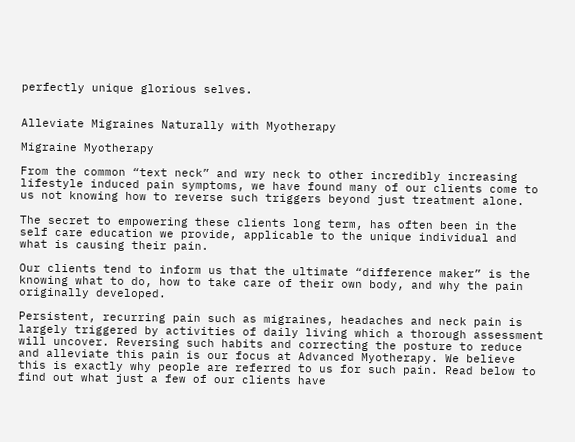perfectly unique glorious selves.


Alleviate Migraines Naturally with Myotherapy

Migraine Myotherapy

From the common “text neck” and wry neck to other incredibly increasing lifestyle induced pain symptoms, we have found many of our clients come to us not knowing how to reverse such triggers beyond just treatment alone.

The secret to empowering these clients long term, has often been in the self care education we provide, applicable to the unique individual and what is causing their pain.

Our clients tend to inform us that the ultimate “difference maker” is the knowing what to do, how to take care of their own body, and why the pain originally developed.

Persistent, recurring pain such as migraines, headaches and neck pain is largely triggered by activities of daily living which a thorough assessment will uncover. Reversing such habits and correcting the posture to reduce and alleviate this pain is our focus at Advanced Myotherapy. We believe this is exactly why people are referred to us for such pain. Read below to find out what just a few of our clients have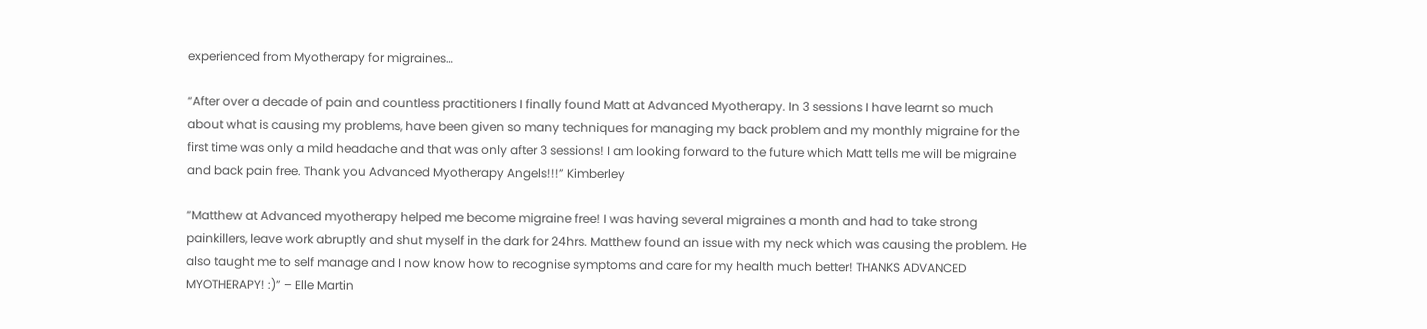experienced from Myotherapy for migraines…

“After over a decade of pain and countless practitioners I finally found Matt at Advanced Myotherapy. In 3 sessions I have learnt so much about what is causing my problems, have been given so many techniques for managing my back problem and my monthly migraine for the first time was only a mild headache and that was only after 3 sessions! I am looking forward to the future which Matt tells me will be migraine and back pain free. Thank you Advanced Myotherapy Angels!!!” Kimberley

“Matthew at Advanced myotherapy helped me become migraine free! I was having several migraines a month and had to take strong painkillers, leave work abruptly and shut myself in the dark for 24hrs. Matthew found an issue with my neck which was causing the problem. He also taught me to self manage and I now know how to recognise symptoms and care for my health much better! THANKS ADVANCED MYOTHERAPY! :)” – Elle Martin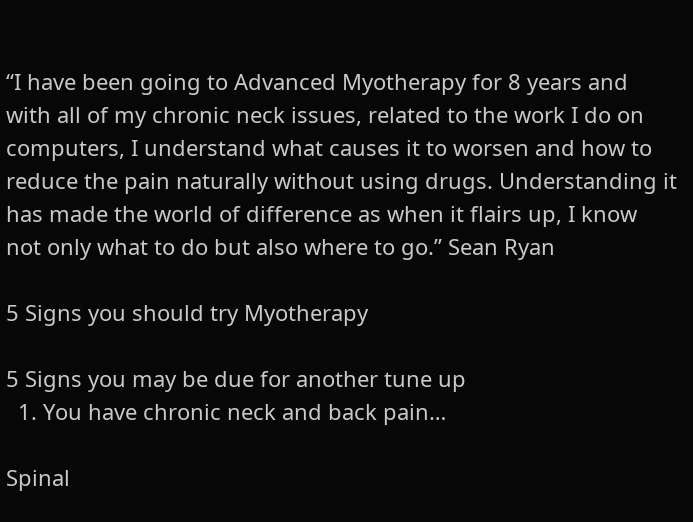“I have been going to Advanced Myotherapy for 8 years and with all of my chronic neck issues, related to the work I do on computers, I understand what causes it to worsen and how to reduce the pain naturally without using drugs. Understanding it has made the world of difference as when it flairs up, I know not only what to do but also where to go.” Sean Ryan

5 Signs you should try Myotherapy

5 Signs you may be due for another tune up
  1. You have chronic neck and back pain…

Spinal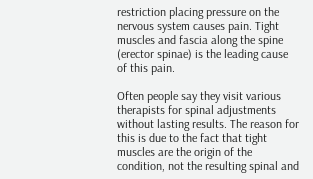restriction placing pressure on the nervous system causes pain. Tight muscles and fascia along the spine (erector spinae) is the leading cause of this pain.

Often people say they visit various therapists for spinal adjustments without lasting results. The reason for this is due to the fact that tight muscles are the origin of the condition, not the resulting spinal and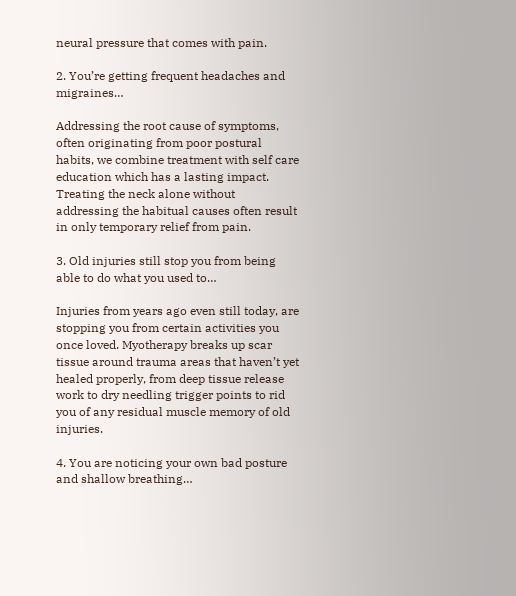neural pressure that comes with pain.

2. You’re getting frequent headaches and migraines…

Addressing the root cause of symptoms, often originating from poor postural habits, we combine treatment with self care education which has a lasting impact. Treating the neck alone without addressing the habitual causes often result in only temporary relief from pain.

3. Old injuries still stop you from being able to do what you used to…

Injuries from years ago even still today, are stopping you from certain activities you once loved. Myotherapy breaks up scar tissue around trauma areas that haven’t yet healed properly, from deep tissue release work to dry needling trigger points to rid you of any residual muscle memory of old injuries.

4. You are noticing your own bad posture and shallow breathing…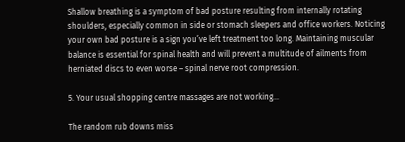Shallow breathing is a symptom of bad posture resulting from internally rotating shoulders, especially common in side or stomach sleepers and office workers. Noticing your own bad posture is a sign you’ve left treatment too long. Maintaining muscular balance is essential for spinal health and will prevent a multitude of ailments from herniated discs to even worse – spinal nerve root compression.

5. Your usual shopping centre massages are not working…

The random rub downs miss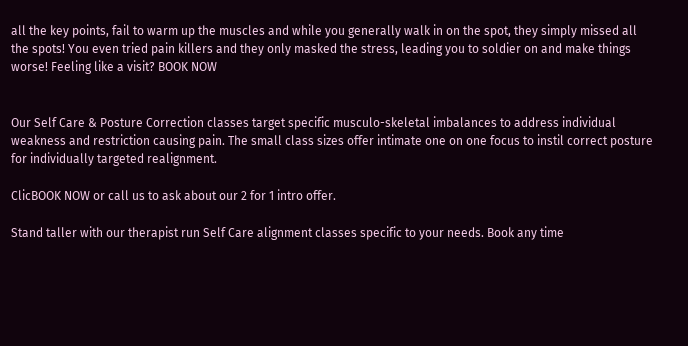all the key points, fail to warm up the muscles and while you generally walk in on the spot, they simply missed all the spots! You even tried pain killers and they only masked the stress, leading you to soldier on and make things worse! Feeling like a visit? BOOK NOW


Our Self Care & Posture Correction classes target specific musculo-skeletal imbalances to address individual weakness and restriction causing pain. The small class sizes offer intimate one on one focus to instil correct posture for individually targeted realignment.

ClicBOOK NOW or call us to ask about our 2 for 1 intro offer.

Stand taller with our therapist run Self Care alignment classes specific to your needs. Book any time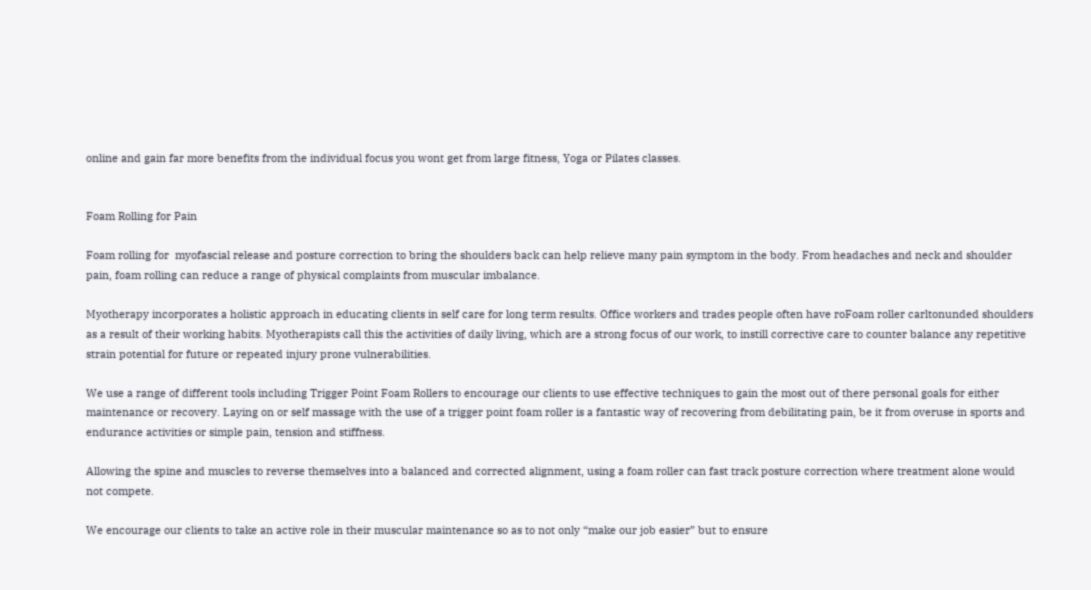online and gain far more benefits from the individual focus you wont get from large fitness, Yoga or Pilates classes.


Foam Rolling for Pain

Foam rolling for  myofascial release and posture correction to bring the shoulders back can help relieve many pain symptom in the body. From headaches and neck and shoulder pain, foam rolling can reduce a range of physical complaints from muscular imbalance.

Myotherapy incorporates a holistic approach in educating clients in self care for long term results. Office workers and trades people often have roFoam roller carltonunded shoulders as a result of their working habits. Myotherapists call this the activities of daily living, which are a strong focus of our work, to instill corrective care to counter balance any repetitive strain potential for future or repeated injury prone vulnerabilities.

We use a range of different tools including Trigger Point Foam Rollers to encourage our clients to use effective techniques to gain the most out of there personal goals for either maintenance or recovery. Laying on or self massage with the use of a trigger point foam roller is a fantastic way of recovering from debilitating pain, be it from overuse in sports and endurance activities or simple pain, tension and stiffness.

Allowing the spine and muscles to reverse themselves into a balanced and corrected alignment, using a foam roller can fast track posture correction where treatment alone would not compete.

We encourage our clients to take an active role in their muscular maintenance so as to not only “make our job easier” but to ensure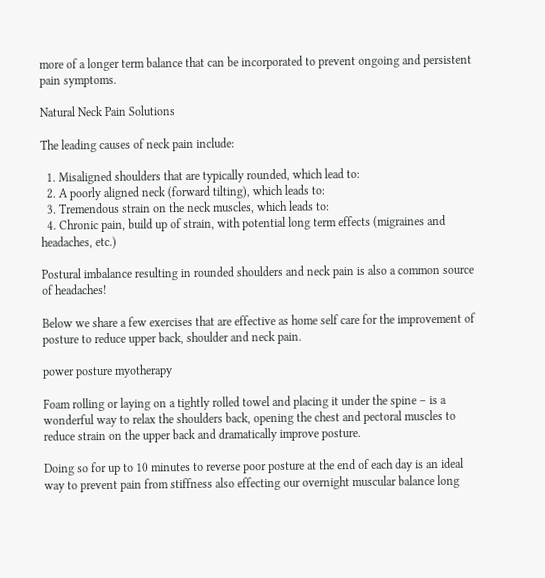more of a longer term balance that can be incorporated to prevent ongoing and persistent pain symptoms.

Natural Neck Pain Solutions

The leading causes of neck pain include:

  1. Misaligned shoulders that are typically rounded, which lead to:
  2. A poorly aligned neck (forward tilting), which leads to:
  3. Tremendous strain on the neck muscles, which leads to:
  4. Chronic pain, build up of strain, with potential long term effects (migraines and headaches, etc.)

Postural imbalance resulting in rounded shoulders and neck pain is also a common source of headaches!

Below we share a few exercises that are effective as home self care for the improvement of posture to reduce upper back, shoulder and neck pain.

power posture myotherapy

Foam rolling or laying on a tightly rolled towel and placing it under the spine – is a wonderful way to relax the shoulders back, opening the chest and pectoral muscles to reduce strain on the upper back and dramatically improve posture.

Doing so for up to 10 minutes to reverse poor posture at the end of each day is an ideal way to prevent pain from stiffness also effecting our overnight muscular balance long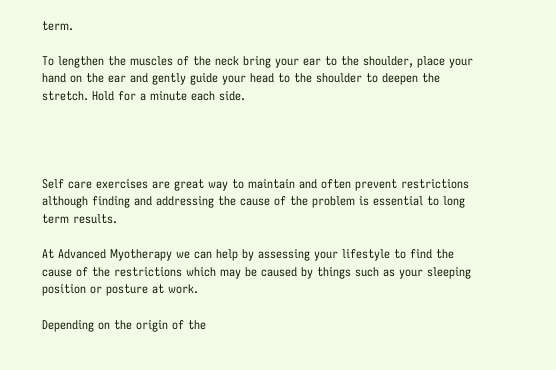term.

To lengthen the muscles of the neck bring your ear to the shoulder, place your hand on the ear and gently guide your head to the shoulder to deepen the stretch. Hold for a minute each side.




Self care exercises are great way to maintain and often prevent restrictions although finding and addressing the cause of the problem is essential to long term results.

At Advanced Myotherapy we can help by assessing your lifestyle to find the cause of the restrictions which may be caused by things such as your sleeping position or posture at work.

Depending on the origin of the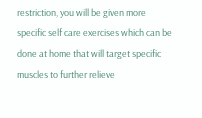restriction, you will be given more specific self care exercises which can be done at home that will target specific muscles to further relieve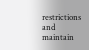restrictions and maintain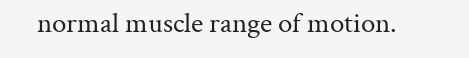normal muscle range of motion.